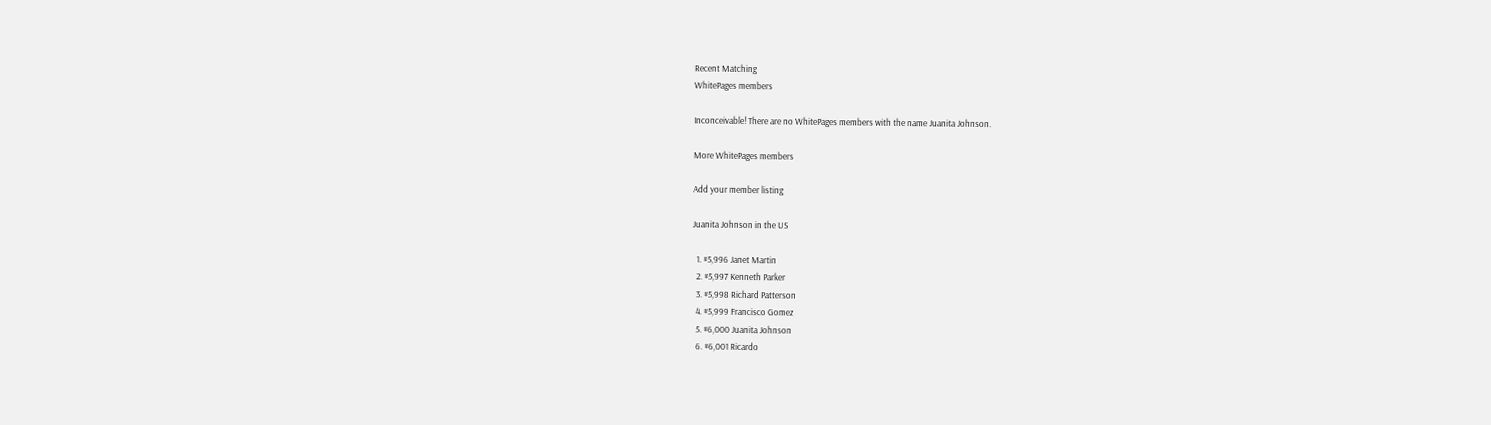Recent Matching
WhitePages members

Inconceivable! There are no WhitePages members with the name Juanita Johnson.

More WhitePages members

Add your member listing

Juanita Johnson in the US

  1. #5,996 Janet Martin
  2. #5,997 Kenneth Parker
  3. #5,998 Richard Patterson
  4. #5,999 Francisco Gomez
  5. #6,000 Juanita Johnson
  6. #6,001 Ricardo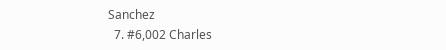Sanchez
  7. #6,002 Charles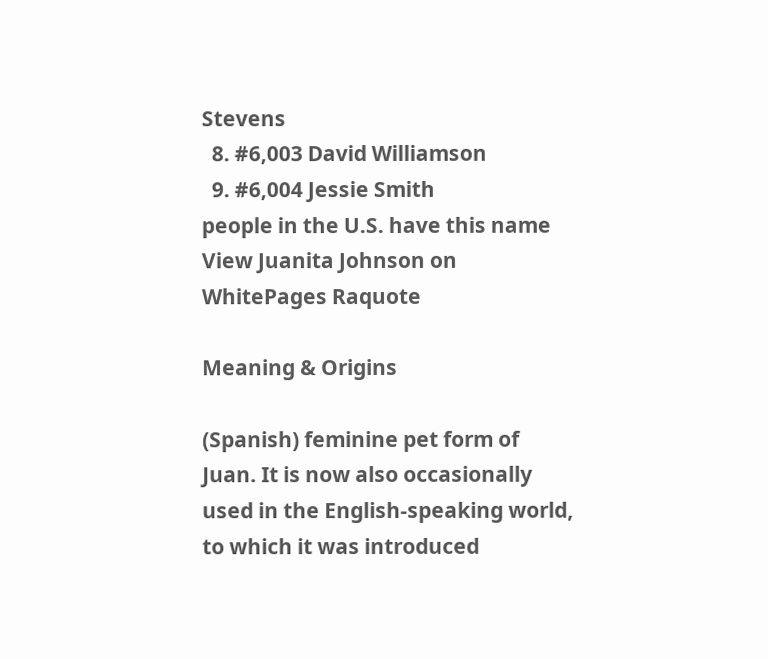Stevens
  8. #6,003 David Williamson
  9. #6,004 Jessie Smith
people in the U.S. have this name View Juanita Johnson on WhitePages Raquote

Meaning & Origins

(Spanish) feminine pet form of Juan. It is now also occasionally used in the English-speaking world, to which it was introduced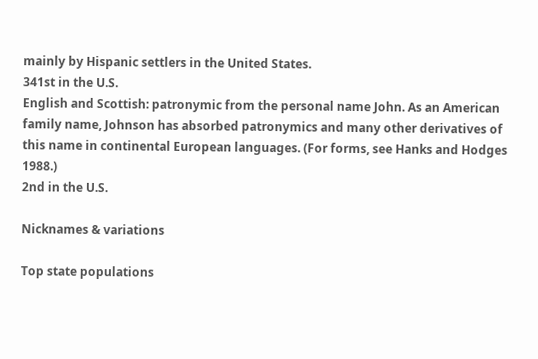mainly by Hispanic settlers in the United States.
341st in the U.S.
English and Scottish: patronymic from the personal name John. As an American family name, Johnson has absorbed patronymics and many other derivatives of this name in continental European languages. (For forms, see Hanks and Hodges 1988.)
2nd in the U.S.

Nicknames & variations

Top state populations